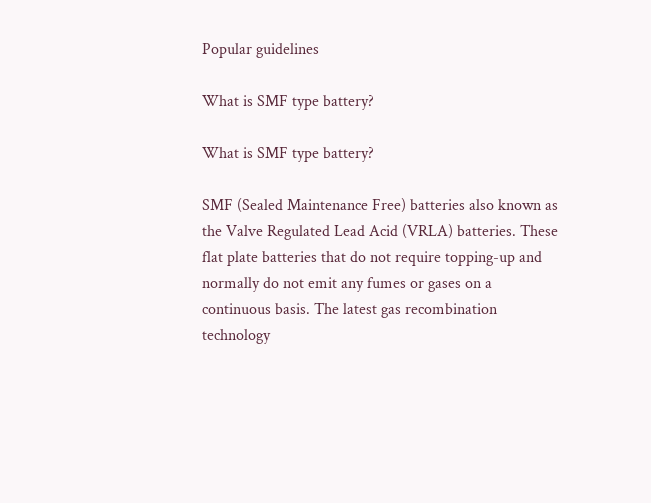Popular guidelines

What is SMF type battery?

What is SMF type battery?

SMF (Sealed Maintenance Free) batteries also known as the Valve Regulated Lead Acid (VRLA) batteries. These flat plate batteries that do not require topping-up and normally do not emit any fumes or gases on a continuous basis. The latest gas recombination technology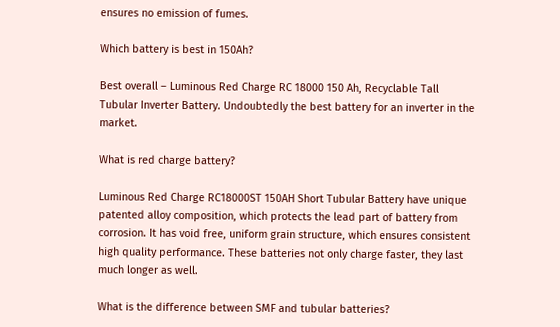ensures no emission of fumes.

Which battery is best in 150Ah?

Best overall – Luminous Red Charge RC 18000 150 Ah, Recyclable Tall Tubular Inverter Battery. Undoubtedly the best battery for an inverter in the market.

What is red charge battery?

Luminous Red Charge RC18000ST 150AH Short Tubular Battery have unique patented alloy composition, which protects the lead part of battery from corrosion. It has void free, uniform grain structure, which ensures consistent high quality performance. These batteries not only charge faster, they last much longer as well.

What is the difference between SMF and tubular batteries?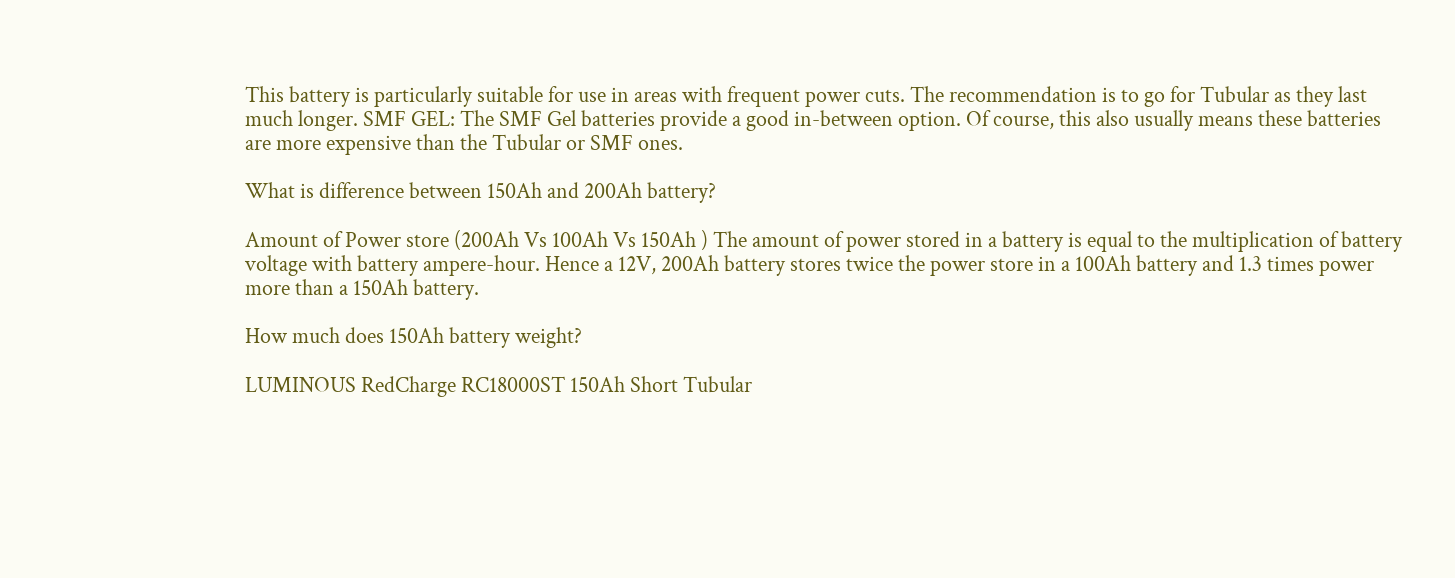This battery is particularly suitable for use in areas with frequent power cuts. The recommendation is to go for Tubular as they last much longer. SMF GEL: The SMF Gel batteries provide a good in-between option. Of course, this also usually means these batteries are more expensive than the Tubular or SMF ones.

What is difference between 150Ah and 200Ah battery?

Amount of Power store (200Ah Vs 100Ah Vs 150Ah ) The amount of power stored in a battery is equal to the multiplication of battery voltage with battery ampere-hour. Hence a 12V, 200Ah battery stores twice the power store in a 100Ah battery and 1.3 times power more than a 150Ah battery.

How much does 150Ah battery weight?

LUMINOUS RedCharge RC18000ST 150Ah Short Tubular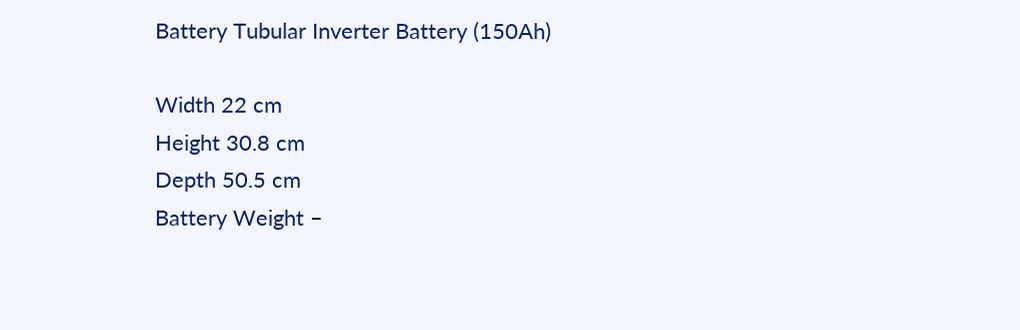Battery Tubular Inverter Battery (150Ah)

Width 22 cm
Height 30.8 cm
Depth 50.5 cm
Battery Weight –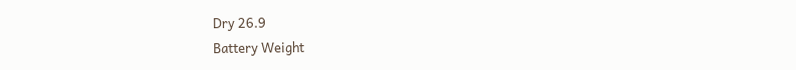Dry 26.9
Battery Weight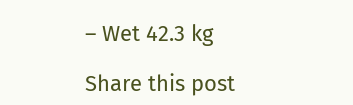– Wet 42.3 kg

Share this post